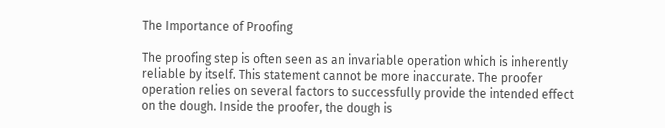The Importance of Proofing

The proofing step is often seen as an invariable operation which is inherently reliable by itself. This statement cannot be more inaccurate. The proofer operation relies on several factors to successfully provide the intended effect on the dough. Inside the proofer, the dough is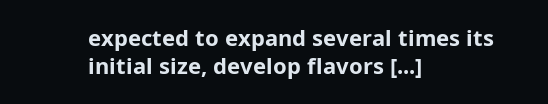expected to expand several times its initial size, develop flavors [...]